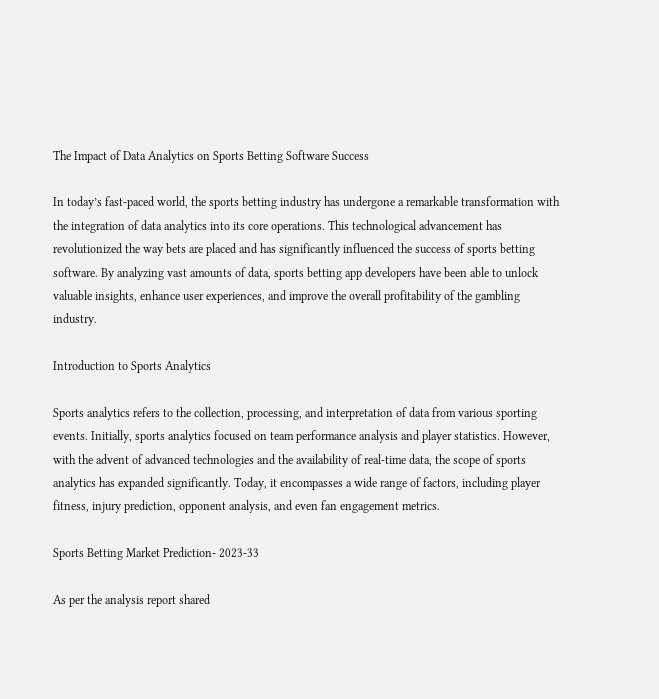The Impact of Data Analytics on Sports Betting Software Success

In today’s fast-paced world, the sports betting industry has undergone a remarkable transformation with the integration of data analytics into its core operations. This technological advancement has revolutionized the way bets are placed and has significantly influenced the success of sports betting software. By analyzing vast amounts of data, sports betting app developers have been able to unlock valuable insights, enhance user experiences, and improve the overall profitability of the gambling industry.

Introduction to Sports Analytics

Sports analytics refers to the collection, processing, and interpretation of data from various sporting events. Initially, sports analytics focused on team performance analysis and player statistics. However, with the advent of advanced technologies and the availability of real-time data, the scope of sports analytics has expanded significantly. Today, it encompasses a wide range of factors, including player fitness, injury prediction, opponent analysis, and even fan engagement metrics.

Sports Betting Market Prediction- 2023-33

As per the analysis report shared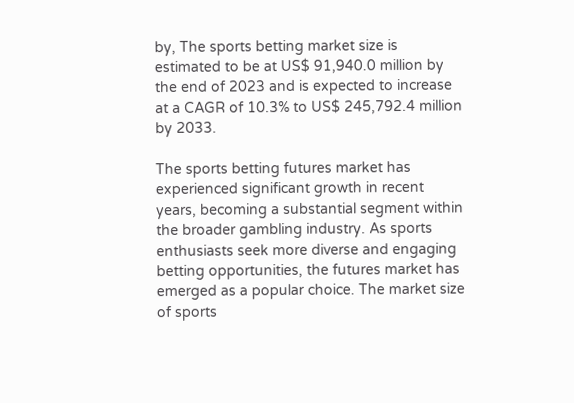by, The sports betting market size is estimated to be at US$ 91,940.0 million by the end of 2023 and is expected to increase at a CAGR of 10.3% to US$ 245,792.4 million by 2033.

The sports betting futures market has experienced significant growth in recent years, becoming a substantial segment within the broader gambling industry. As sports enthusiasts seek more diverse and engaging betting opportunities, the futures market has emerged as a popular choice. The market size of sports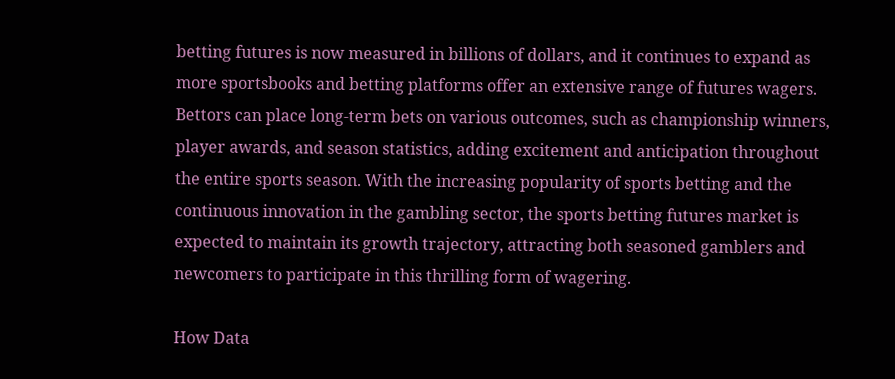betting futures is now measured in billions of dollars, and it continues to expand as more sportsbooks and betting platforms offer an extensive range of futures wagers. Bettors can place long-term bets on various outcomes, such as championship winners, player awards, and season statistics, adding excitement and anticipation throughout the entire sports season. With the increasing popularity of sports betting and the continuous innovation in the gambling sector, the sports betting futures market is expected to maintain its growth trajectory, attracting both seasoned gamblers and newcomers to participate in this thrilling form of wagering.

How Data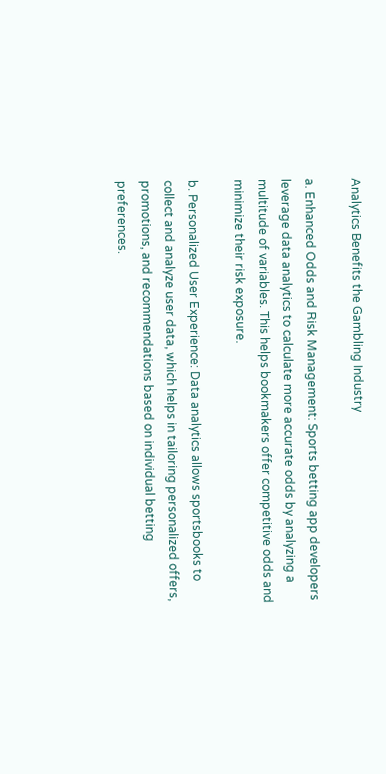Analytics Benefits the Gambling Industry

a. Enhanced Odds and Risk Management: Sports betting app developers leverage data analytics to calculate more accurate odds by analyzing a multitude of variables. This helps bookmakers offer competitive odds and minimize their risk exposure.

b. Personalized User Experience: Data analytics allows sportsbooks to collect and analyze user data, which helps in tailoring personalized offers, promotions, and recommendations based on individual betting preferences.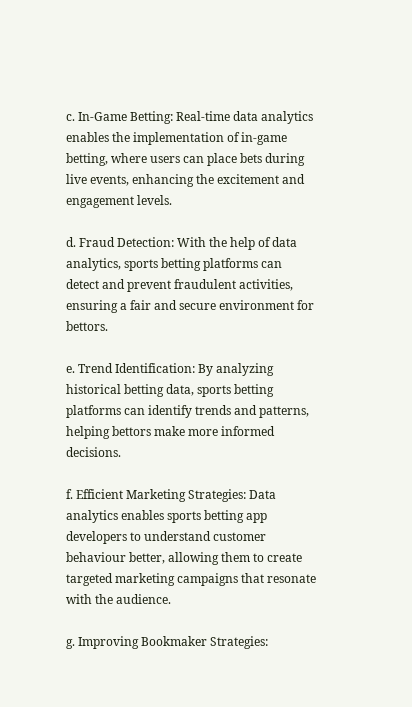c. In-Game Betting: Real-time data analytics enables the implementation of in-game betting, where users can place bets during live events, enhancing the excitement and engagement levels.

d. Fraud Detection: With the help of data analytics, sports betting platforms can detect and prevent fraudulent activities, ensuring a fair and secure environment for bettors.

e. Trend Identification: By analyzing historical betting data, sports betting platforms can identify trends and patterns, helping bettors make more informed decisions.

f. Efficient Marketing Strategies: Data analytics enables sports betting app developers to understand customer behaviour better, allowing them to create targeted marketing campaigns that resonate with the audience.

g. Improving Bookmaker Strategies: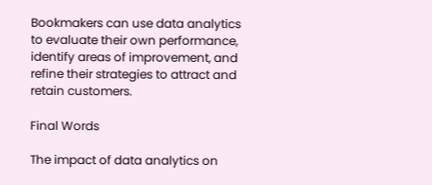Bookmakers can use data analytics to evaluate their own performance, identify areas of improvement, and refine their strategies to attract and retain customers.

Final Words

The impact of data analytics on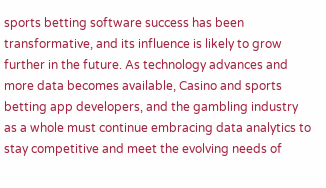sports betting software success has been transformative, and its influence is likely to grow further in the future. As technology advances and more data becomes available, Casino and sports betting app developers, and the gambling industry as a whole must continue embracing data analytics to stay competitive and meet the evolving needs of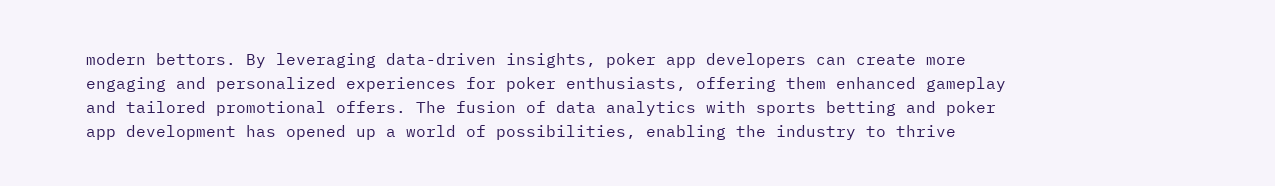modern bettors. By leveraging data-driven insights, poker app developers can create more engaging and personalized experiences for poker enthusiasts, offering them enhanced gameplay and tailored promotional offers. The fusion of data analytics with sports betting and poker app development has opened up a world of possibilities, enabling the industry to thrive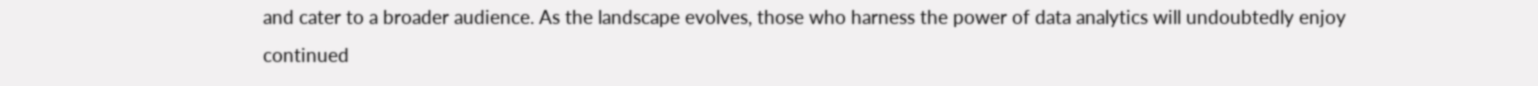and cater to a broader audience. As the landscape evolves, those who harness the power of data analytics will undoubtedly enjoy continued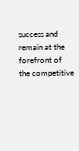success and remain at the forefront of the competitive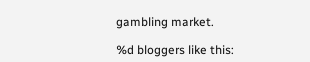gambling market.

%d bloggers like this: